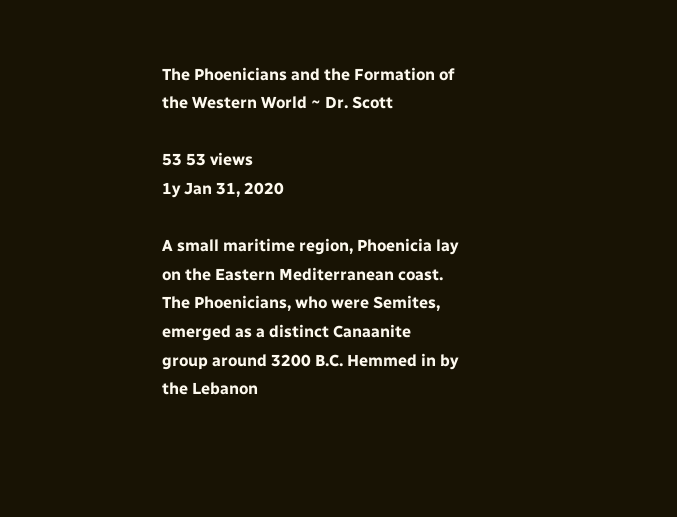The Phoenicians and the Formation of the Western World ~ Dr. Scott

53 53 views
1y Jan 31, 2020

A small maritime region, Phoenicia lay on the Eastern Mediterranean coast.
The Phoenicians, who were Semites, emerged as a distinct Canaanite group around 3200 B.C. Hemmed in by the Lebanon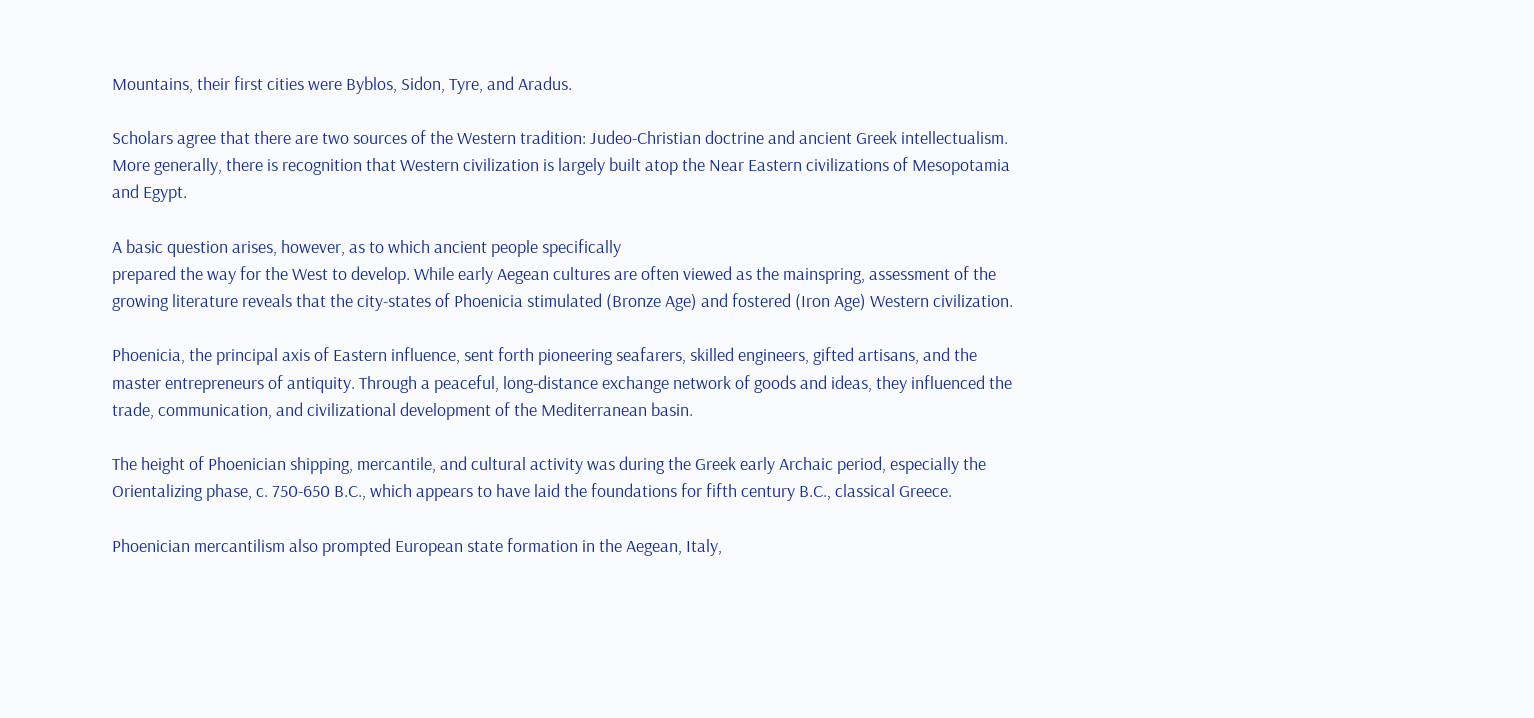Mountains, their first cities were Byblos, Sidon, Tyre, and Aradus.

Scholars agree that there are two sources of the Western tradition: Judeo-Christian doctrine and ancient Greek intellectualism. More generally, there is recognition that Western civilization is largely built atop the Near Eastern civilizations of Mesopotamia and Egypt.

A basic question arises, however, as to which ancient people specifically
prepared the way for the West to develop. While early Aegean cultures are often viewed as the mainspring, assessment of the growing literature reveals that the city-states of Phoenicia stimulated (Bronze Age) and fostered (Iron Age) Western civilization.

Phoenicia, the principal axis of Eastern influence, sent forth pioneering seafarers, skilled engineers, gifted artisans, and the master entrepreneurs of antiquity. Through a peaceful, long-distance exchange network of goods and ideas, they influenced the trade, communication, and civilizational development of the Mediterranean basin.

The height of Phoenician shipping, mercantile, and cultural activity was during the Greek early Archaic period, especially the Orientalizing phase, c. 750-650 B.C., which appears to have laid the foundations for fifth century B.C., classical Greece.

Phoenician mercantilism also prompted European state formation in the Aegean, Italy,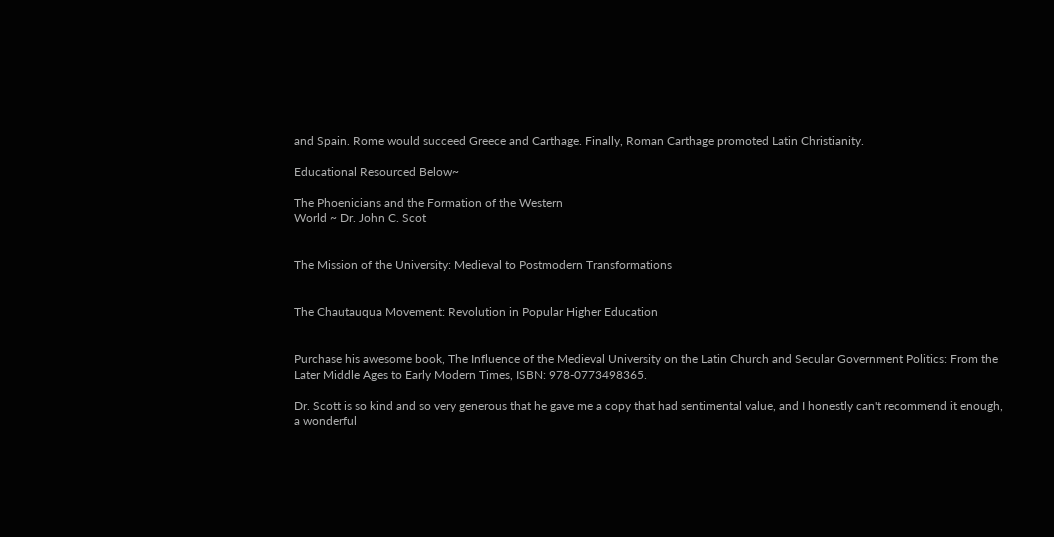and Spain. Rome would succeed Greece and Carthage. Finally, Roman Carthage promoted Latin Christianity.

Educational Resourced Below~

The Phoenicians and the Formation of the Western
World ~ Dr. John C. Scot


The Mission of the University: Medieval to Postmodern Transformations


The Chautauqua Movement: Revolution in Popular Higher Education


Purchase his awesome book, The Influence of the Medieval University on the Latin Church and Secular Government Politics: From the Later Middle Ages to Early Modern Times, ISBN: 978-0773498365.

Dr. Scott is so kind and so very generous that he gave me a copy that had sentimental value, and I honestly can't recommend it enough, a wonderful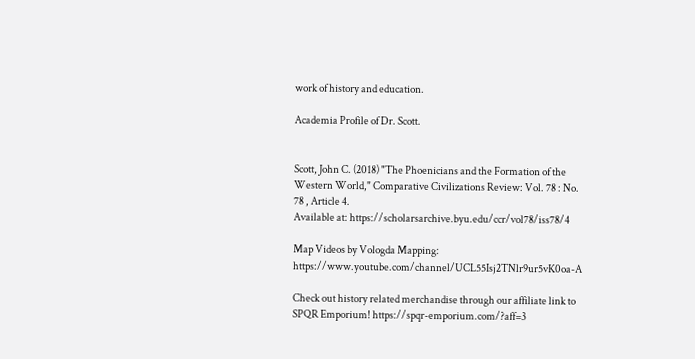work of history and education.

Academia Profile of Dr. Scott.


Scott, John C. (2018) "The Phoenicians and the Formation of the Western World," Comparative Civilizations Review: Vol. 78 : No. 78 , Article 4.
Available at: https://scholarsarchive.byu.edu/ccr/vol78/iss78/4

Map Videos by Vologda Mapping: https://www.youtube.com/channel/UCL55Isj2TNlr9ur5vK0oa-A

Check out history related merchandise through our affiliate link to SPQR Emporium! https://spqr-emporium.com/?aff=3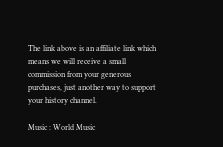The link above is an affiliate link which means we will receive a small commission from your generous purchases, just another way to support your history channel.

Music : World Music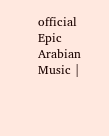official
Epic Arabian Music |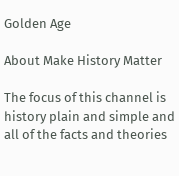Golden Age

About Make History Matter

The focus of this channel is history plain and simple and all of the facts and theories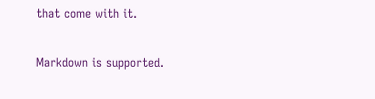that come with it.


Markdown is supported.